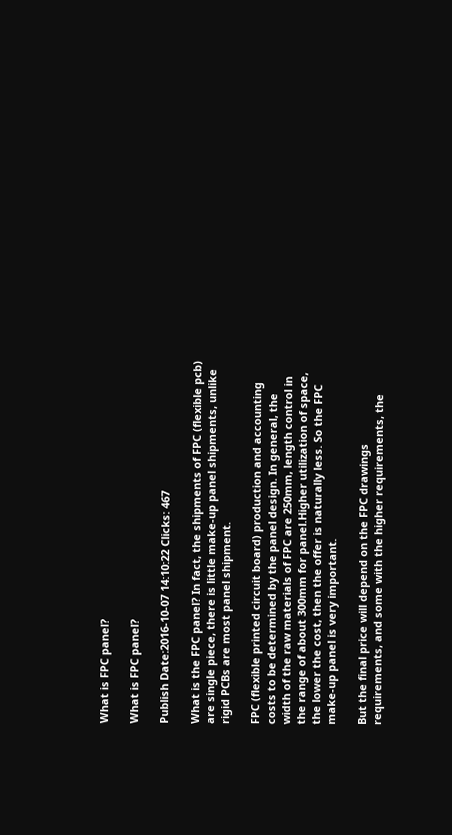What is FPC panel?

What is FPC panel?

Publish Date:2016-10-07 14:10:22 Clicks: 467

What is the FPC panel? In fact, the shipments of FPC (flexible pcb) are single piece, there is little make-up panel shipments, unlike rigid PCBs are most panel shipment.

FPC (flexible printed circuit board) production and accounting costs to be determined by the panel design. In general, the width of the raw materials of FPC are 250mm, length control in the range of about 300mm for panel.Higher utilization of space, the lower the cost, then the offer is naturally less. So the FPC make-up panel is very important.

But the final price will depend on the FPC drawings requirements, and some with the higher requirements, the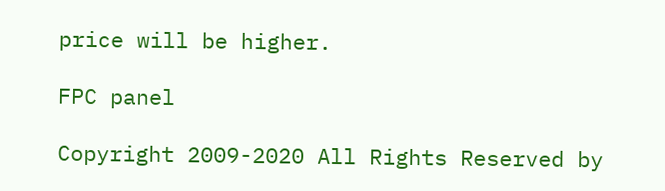price will be higher.

FPC panel

Copyright 2009-2020 All Rights Reserved by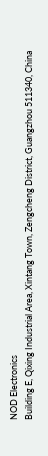NOD Electronics
Building E, Qixing Industrial Area, Xintang Town, Zengcheng District, Guangzhou 511340, China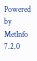Powered by MetInfo 7.2.0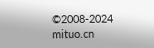©2008-2024  mituo.cn